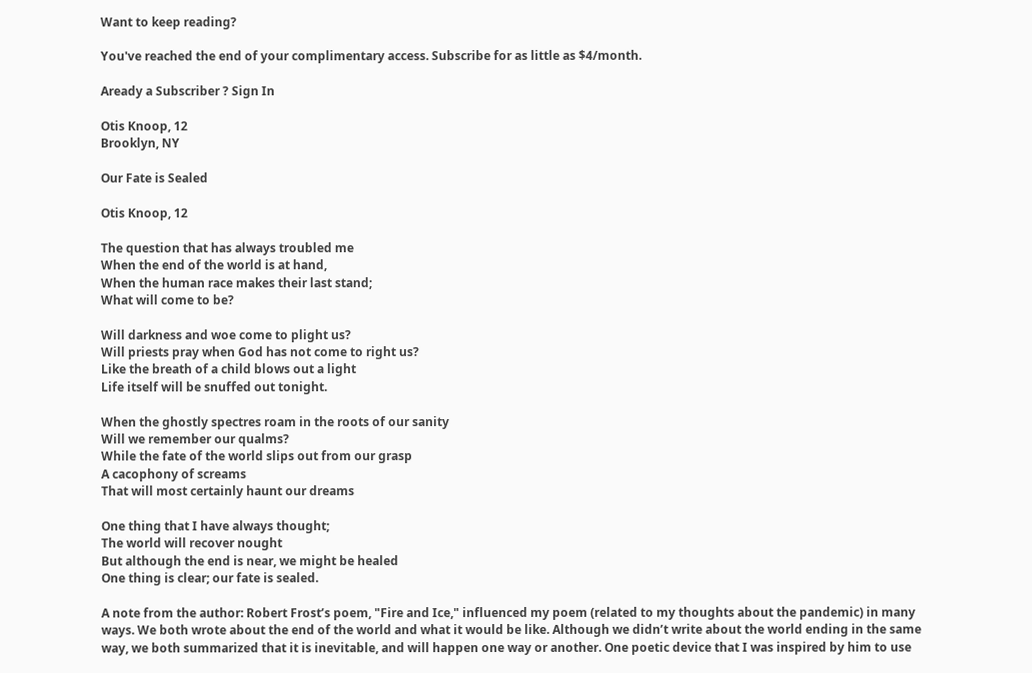Want to keep reading?

You've reached the end of your complimentary access. Subscribe for as little as $4/month.

Aready a Subscriber ? Sign In

Otis Knoop, 12
Brooklyn, NY

Our Fate is Sealed

Otis Knoop, 12

The question that has always troubled me
When the end of the world is at hand,
When the human race makes their last stand;
What will come to be?

Will darkness and woe come to plight us?
Will priests pray when God has not come to right us?
Like the breath of a child blows out a light
Life itself will be snuffed out tonight.

When the ghostly spectres roam in the roots of our sanity
Will we remember our qualms?
While the fate of the world slips out from our grasp
A cacophony of screams
That will most certainly haunt our dreams

One thing that I have always thought;
The world will recover nought
But although the end is near, we might be healed
One thing is clear; our fate is sealed.

A note from the author: Robert Frost’s poem, "Fire and Ice," influenced my poem (related to my thoughts about the pandemic) in many ways. We both wrote about the end of the world and what it would be like. Although we didn’t write about the world ending in the same way, we both summarized that it is inevitable, and will happen one way or another. One poetic device that I was inspired by him to use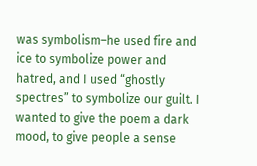was symbolism–he used fire and ice to symbolize power and hatred, and I used “ghostly spectres” to symbolize our guilt. I wanted to give the poem a dark mood, to give people a sense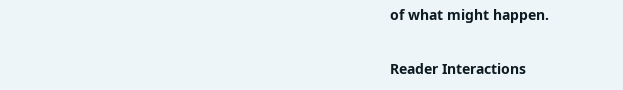of what might happen.

Reader Interactions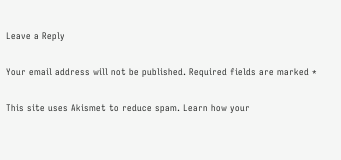Leave a Reply

Your email address will not be published. Required fields are marked *

This site uses Akismet to reduce spam. Learn how your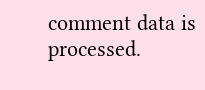comment data is processed.